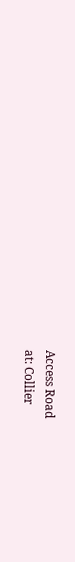Access Road
at: Collier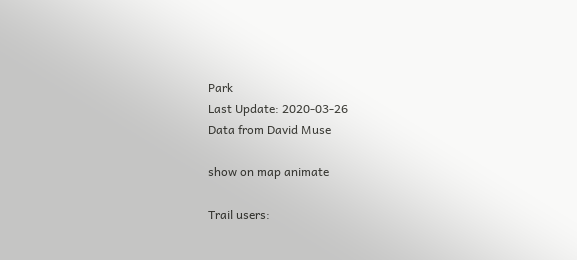Park
Last Update: 2020-03-26
Data from David Muse

show on map animate

Trail users: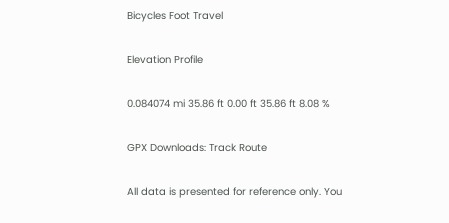Bicycles Foot Travel

Elevation Profile

0.084074 mi 35.86 ft 0.00 ft 35.86 ft 8.08 %

GPX Downloads: Track Route

All data is presented for reference only. You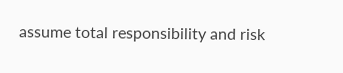assume total responsibility and risk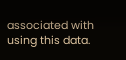associated with using this data.